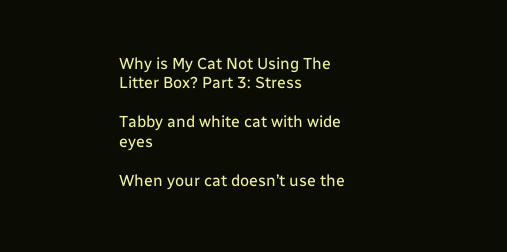Why is My Cat Not Using The Litter Box? Part 3: Stress

Tabby and white cat with wide eyes

When your cat doesn’t use the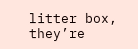litter box, they’re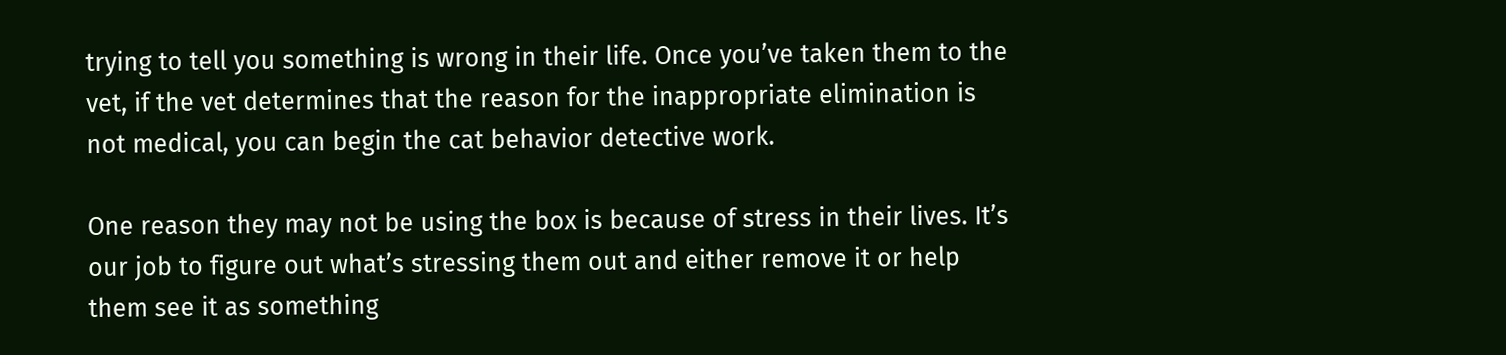trying to tell you something is wrong in their life. Once you’ve taken them to the vet, if the vet determines that the reason for the inappropriate elimination is not medical, you can begin the cat behavior detective work.

One reason they may not be using the box is because of stress in their lives. It’s our job to figure out what’s stressing them out and either remove it or help them see it as something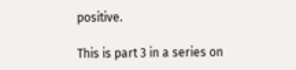positive.

This is part 3 in a series on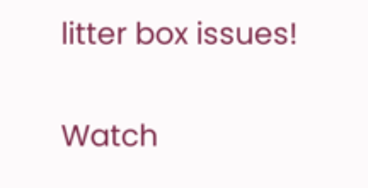litter box issues!

Watch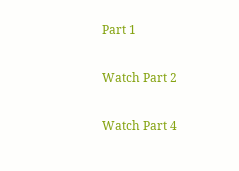Part 1

Watch Part 2

Watch Part 4